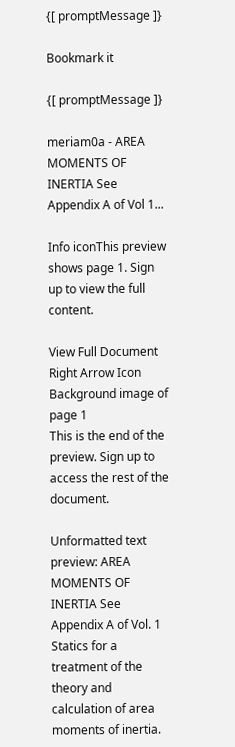{[ promptMessage ]}

Bookmark it

{[ promptMessage ]}

meriam0a - AREA MOMENTS OF INERTIA See Appendix A of Vol 1...

Info iconThis preview shows page 1. Sign up to view the full content.

View Full Document Right Arrow Icon
Background image of page 1
This is the end of the preview. Sign up to access the rest of the document.

Unformatted text preview: AREA MOMENTS OF INERTIA See Appendix A of Vol. 1 Statics for a treatment of the theory and calculation of area moments of inertia.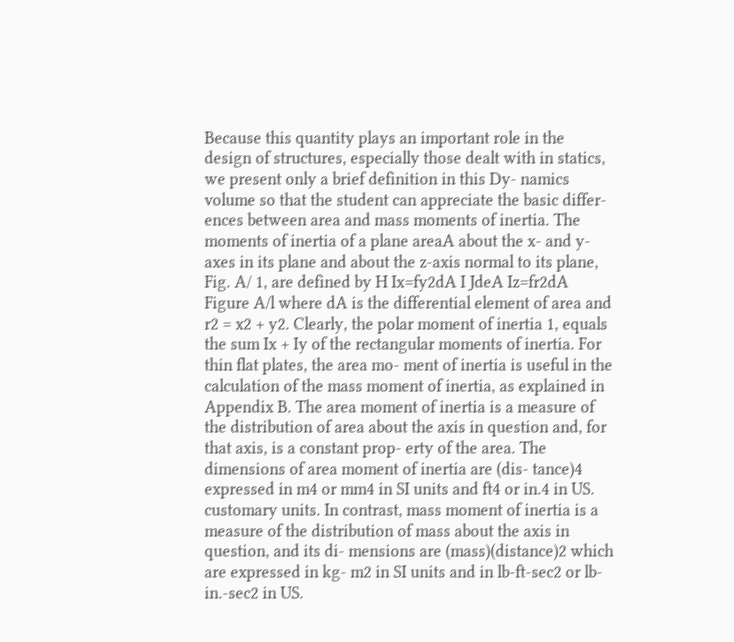Because this quantity plays an important role in the design of structures, especially those dealt with in statics, we present only a brief definition in this Dy- namics volume so that the student can appreciate the basic differ- ences between area and mass moments of inertia. The moments of inertia of a plane areaA about the x- and y-axes in its plane and about the z-axis normal to its plane, Fig. A/ 1, are defined by H Ix=fy2dA I JdeA Iz=fr2dA Figure A/l where dA is the differential element of area and r2 = x2 + y2. Clearly, the polar moment of inertia 1, equals the sum Ix + Iy of the rectangular moments of inertia. For thin flat plates, the area mo- ment of inertia is useful in the calculation of the mass moment of inertia, as explained in Appendix B. The area moment of inertia is a measure of the distribution of area about the axis in question and, for that axis, is a constant prop- erty of the area. The dimensions of area moment of inertia are (dis- tance)4 expressed in m4 or mm4 in SI units and ft4 or in.4 in US. customary units. In contrast, mass moment of inertia is a measure of the distribution of mass about the axis in question, and its di- mensions are (mass)(distance)2 which are expressed in kg- m2 in SI units and in lb-ft-sec2 or lb-in.-sec2 in US.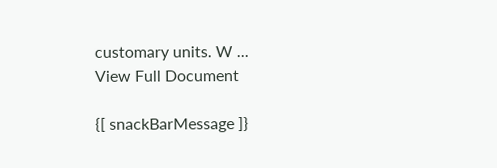customary units. W ...
View Full Document

{[ snackBarMessage ]}